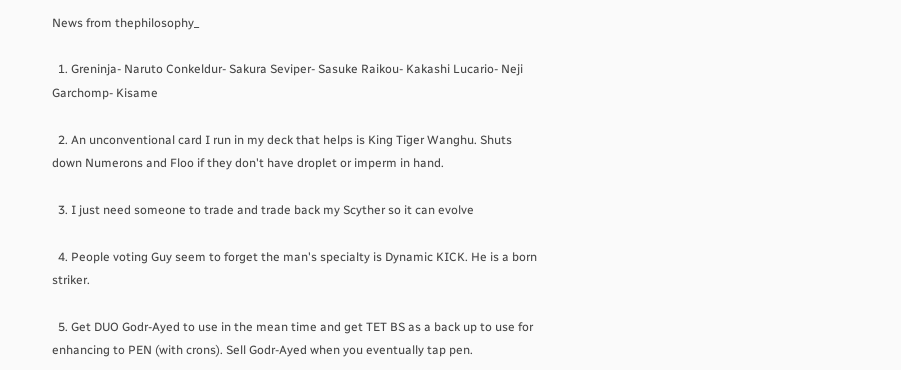News from thephilosophy_

  1. Greninja- Naruto Conkeldur- Sakura Seviper- Sasuke Raikou- Kakashi Lucario- Neji Garchomp- Kisame

  2. An unconventional card I run in my deck that helps is King Tiger Wanghu. Shuts down Numerons and Floo if they don't have droplet or imperm in hand.

  3. I just need someone to trade and trade back my Scyther so it can evolve

  4. People voting Guy seem to forget the man's specialty is Dynamic KICK. He is a born striker.

  5. Get DUO Godr-Ayed to use in the mean time and get TET BS as a back up to use for enhancing to PEN (with crons). Sell Godr-Ayed when you eventually tap pen.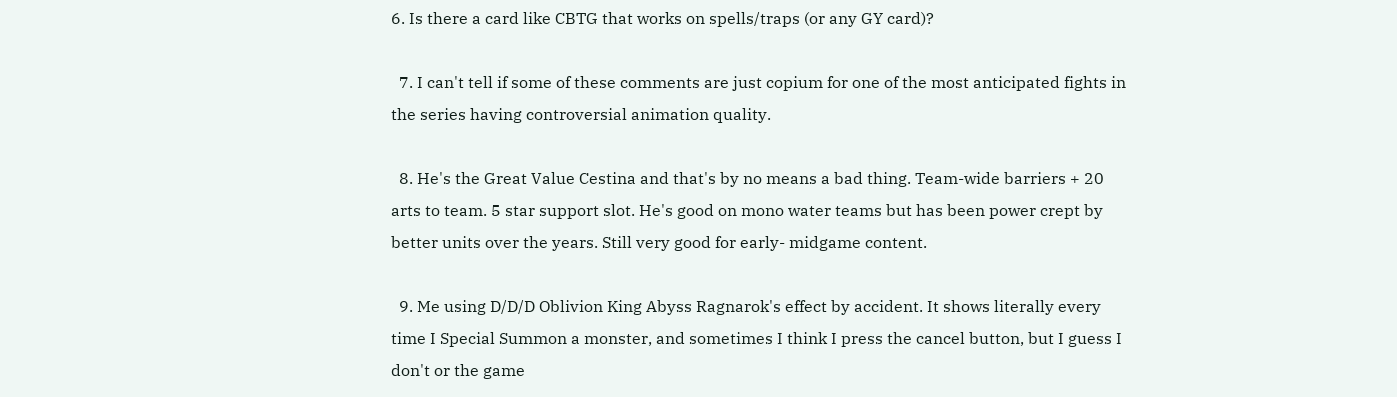6. Is there a card like CBTG that works on spells/traps (or any GY card)?

  7. I can't tell if some of these comments are just copium for one of the most anticipated fights in the series having controversial animation quality.

  8. He's the Great Value Cestina and that's by no means a bad thing. Team-wide barriers + 20 arts to team. 5 star support slot. He's good on mono water teams but has been power crept by better units over the years. Still very good for early- midgame content.

  9. Me using D/D/D Oblivion King Abyss Ragnarok's effect by accident. It shows literally every time I Special Summon a monster, and sometimes I think I press the cancel button, but I guess I don't or the game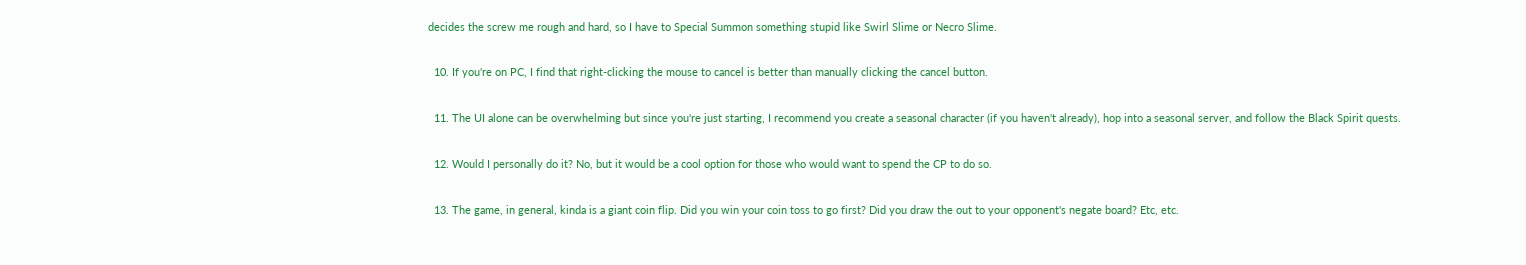decides the screw me rough and hard, so I have to Special Summon something stupid like Swirl Slime or Necro Slime.

  10. If you're on PC, I find that right-clicking the mouse to cancel is better than manually clicking the cancel button.

  11. The UI alone can be overwhelming but since you're just starting, I recommend you create a seasonal character (if you haven't already), hop into a seasonal server, and follow the Black Spirit quests.

  12. Would I personally do it? No, but it would be a cool option for those who would want to spend the CP to do so.

  13. The game, in general, kinda is a giant coin flip. Did you win your coin toss to go first? Did you draw the out to your opponent's negate board? Etc, etc.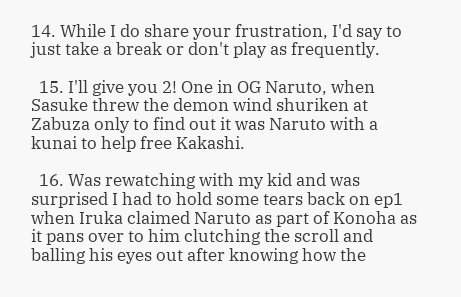14. While I do share your frustration, I'd say to just take a break or don't play as frequently.

  15. I'll give you 2! One in OG Naruto, when Sasuke threw the demon wind shuriken at Zabuza only to find out it was Naruto with a kunai to help free Kakashi.

  16. Was rewatching with my kid and was surprised I had to hold some tears back on ep1 when Iruka claimed Naruto as part of Konoha as it pans over to him clutching the scroll and balling his eyes out after knowing how the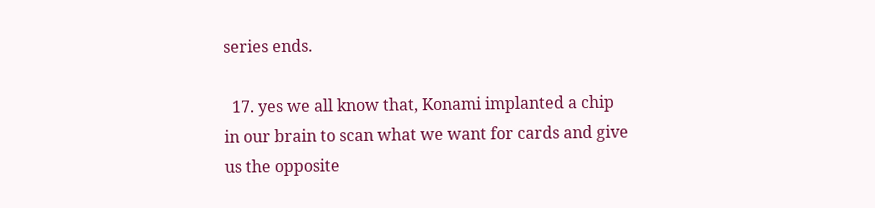series ends.

  17. yes we all know that, Konami implanted a chip in our brain to scan what we want for cards and give us the opposite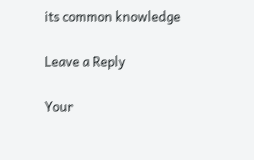its common knowledge

Leave a Reply

Your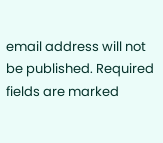email address will not be published. Required fields are marked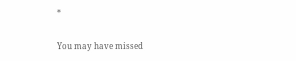*

You may have missed